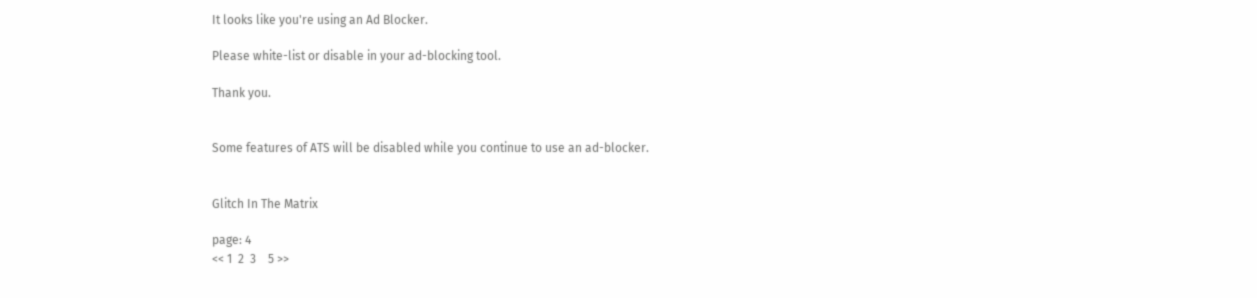It looks like you're using an Ad Blocker.

Please white-list or disable in your ad-blocking tool.

Thank you.


Some features of ATS will be disabled while you continue to use an ad-blocker.


Glitch In The Matrix

page: 4
<< 1  2  3    5 >>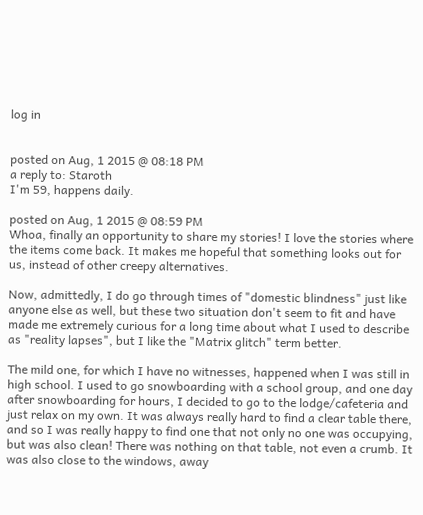log in


posted on Aug, 1 2015 @ 08:18 PM
a reply to: Staroth
I'm 59, happens daily.

posted on Aug, 1 2015 @ 08:59 PM
Whoa, finally an opportunity to share my stories! I love the stories where the items come back. It makes me hopeful that something looks out for us, instead of other creepy alternatives.

Now, admittedly, I do go through times of "domestic blindness" just like anyone else as well, but these two situation don't seem to fit and have made me extremely curious for a long time about what I used to describe as "reality lapses", but I like the "Matrix glitch" term better.

The mild one, for which I have no witnesses, happened when I was still in high school. I used to go snowboarding with a school group, and one day after snowboarding for hours, I decided to go to the lodge/cafeteria and just relax on my own. It was always really hard to find a clear table there, and so I was really happy to find one that not only no one was occupying, but was also clean! There was nothing on that table, not even a crumb. It was also close to the windows, away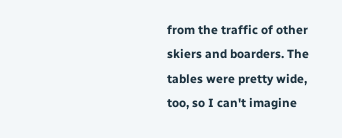from the traffic of other skiers and boarders. The tables were pretty wide, too, so I can't imagine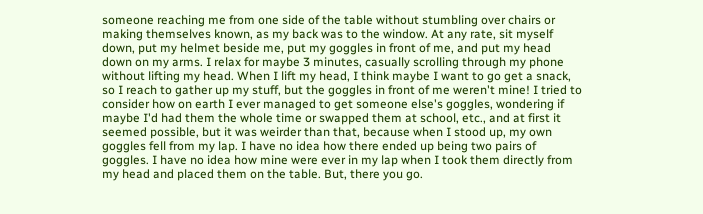someone reaching me from one side of the table without stumbling over chairs or making themselves known, as my back was to the window. At any rate, sit myself down, put my helmet beside me, put my goggles in front of me, and put my head down on my arms. I relax for maybe 3 minutes, casually scrolling through my phone without lifting my head. When I lift my head, I think maybe I want to go get a snack, so I reach to gather up my stuff, but the goggles in front of me weren't mine! I tried to consider how on earth I ever managed to get someone else's goggles, wondering if maybe I'd had them the whole time or swapped them at school, etc., and at first it seemed possible, but it was weirder than that, because when I stood up, my own goggles fell from my lap. I have no idea how there ended up being two pairs of goggles. I have no idea how mine were ever in my lap when I took them directly from my head and placed them on the table. But, there you go.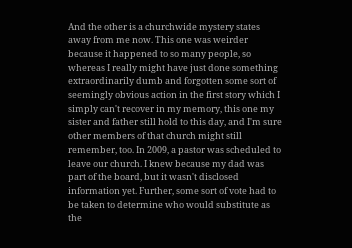And the other is a churchwide mystery states away from me now. This one was weirder because it happened to so many people, so whereas I really might have just done something extraordinarily dumb and forgotten some sort of seemingly obvious action in the first story which I simply can't recover in my memory, this one my sister and father still hold to this day, and I'm sure other members of that church might still remember, too. In 2009, a pastor was scheduled to leave our church. I knew because my dad was part of the board, but it wasn't disclosed information yet. Further, some sort of vote had to be taken to determine who would substitute as the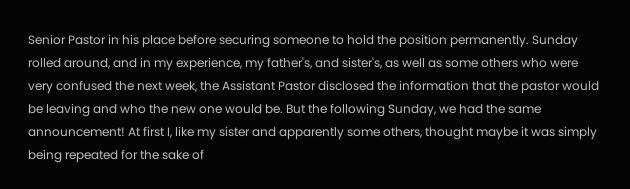Senior Pastor in his place before securing someone to hold the position permanently. Sunday rolled around, and in my experience, my father's, and sister's, as well as some others who were very confused the next week, the Assistant Pastor disclosed the information that the pastor would be leaving and who the new one would be. But the following Sunday, we had the same announcement! At first I, like my sister and apparently some others, thought maybe it was simply being repeated for the sake of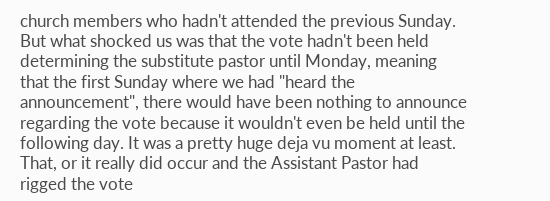church members who hadn't attended the previous Sunday. But what shocked us was that the vote hadn't been held determining the substitute pastor until Monday, meaning that the first Sunday where we had "heard the announcement", there would have been nothing to announce regarding the vote because it wouldn't even be held until the following day. It was a pretty huge deja vu moment at least. That, or it really did occur and the Assistant Pastor had rigged the vote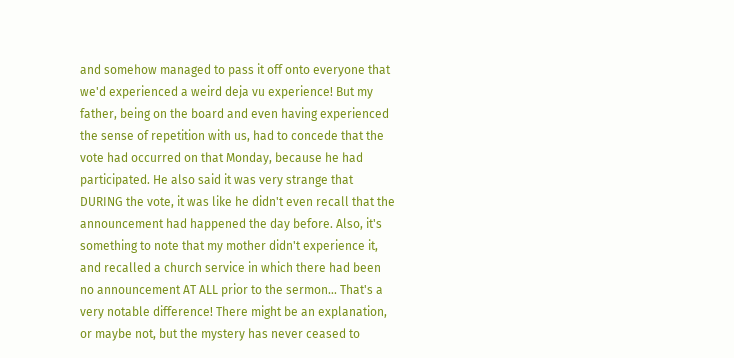and somehow managed to pass it off onto everyone that we'd experienced a weird deja vu experience! But my father, being on the board and even having experienced the sense of repetition with us, had to concede that the vote had occurred on that Monday, because he had participated. He also said it was very strange that DURING the vote, it was like he didn't even recall that the announcement had happened the day before. Also, it's something to note that my mother didn't experience it, and recalled a church service in which there had been no announcement AT ALL prior to the sermon... That's a very notable difference! There might be an explanation, or maybe not, but the mystery has never ceased to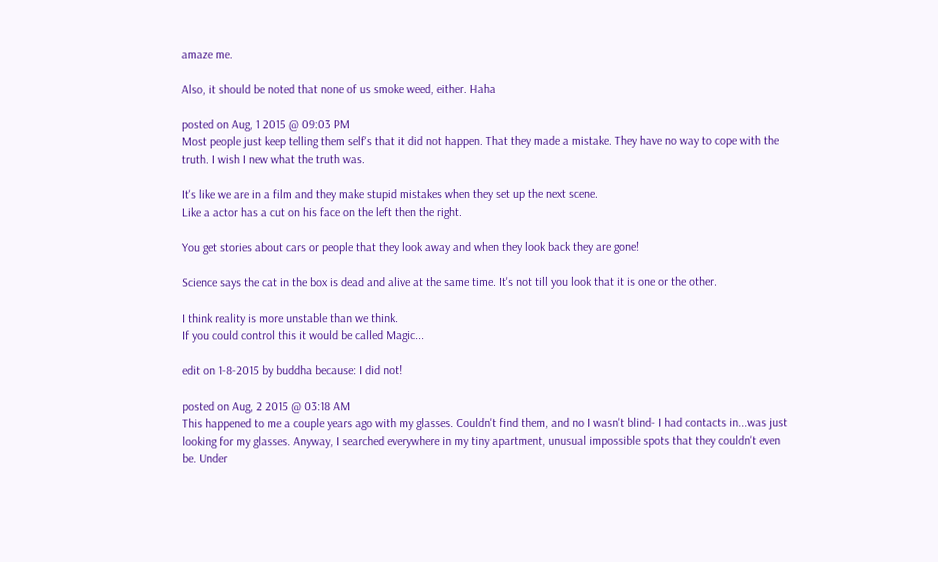amaze me.

Also, it should be noted that none of us smoke weed, either. Haha

posted on Aug, 1 2015 @ 09:03 PM
Most people just keep telling them self's that it did not happen. That they made a mistake. They have no way to cope with the truth. I wish I new what the truth was.

It's like we are in a film and they make stupid mistakes when they set up the next scene.
Like a actor has a cut on his face on the left then the right.

You get stories about cars or people that they look away and when they look back they are gone!

Science says the cat in the box is dead and alive at the same time. It's not till you look that it is one or the other.

I think reality is more unstable than we think.
If you could control this it would be called Magic...

edit on 1-8-2015 by buddha because: I did not!

posted on Aug, 2 2015 @ 03:18 AM
This happened to me a couple years ago with my glasses. Couldn't find them, and no I wasn't blind- I had contacts in...was just looking for my glasses. Anyway, I searched everywhere in my tiny apartment, unusual impossible spots that they couldn't even be. Under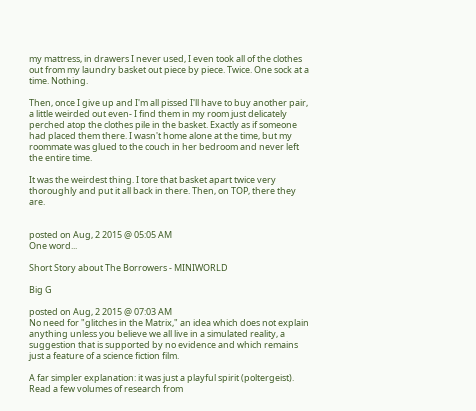my mattress, in drawers I never used, I even took all of the clothes out from my laundry basket out piece by piece. Twice. One sock at a time. Nothing.

Then, once I give up and I'm all pissed I'll have to buy another pair, a little weirded out even- I find them in my room just delicately perched atop the clothes pile in the basket. Exactly as if someone had placed them there. I wasn't home alone at the time, but my roommate was glued to the couch in her bedroom and never left the entire time.

It was the weirdest thing. I tore that basket apart twice very thoroughly and put it all back in there. Then, on TOP, there they are.


posted on Aug, 2 2015 @ 05:05 AM
One word...

Short Story about The Borrowers - MINIWORLD

Big G

posted on Aug, 2 2015 @ 07:03 AM
No need for "glitches in the Matrix," an idea which does not explain anything unless you believe we all live in a simulated reality, a suggestion that is supported by no evidence and which remains just a feature of a science fiction film.

A far simpler explanation: it was just a playful spirit (poltergeist). Read a few volumes of research from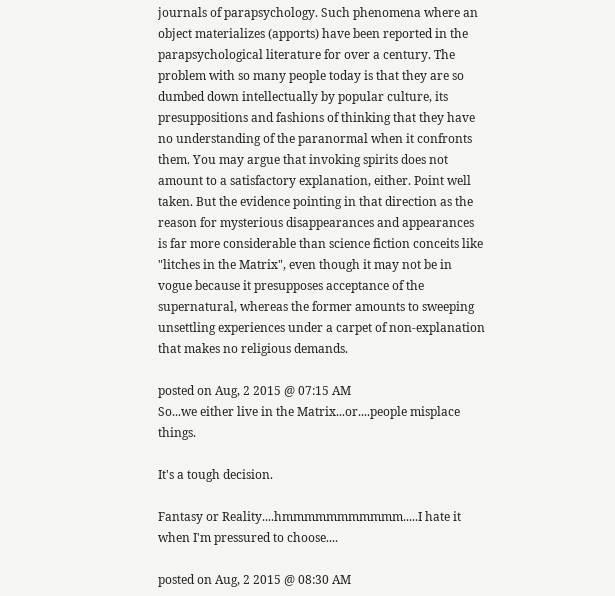journals of parapsychology. Such phenomena where an object materializes (apports) have been reported in the parapsychological literature for over a century. The problem with so many people today is that they are so dumbed down intellectually by popular culture, its presuppositions and fashions of thinking that they have no understanding of the paranormal when it confronts them. You may argue that invoking spirits does not amount to a satisfactory explanation, either. Point well taken. But the evidence pointing in that direction as the reason for mysterious disappearances and appearances is far more considerable than science fiction conceits like "litches in the Matrix", even though it may not be in vogue because it presupposes acceptance of the supernatural, whereas the former amounts to sweeping unsettling experiences under a carpet of non-explanation that makes no religious demands.

posted on Aug, 2 2015 @ 07:15 AM
So...we either live in the Matrix...or....people misplace things.

It's a tough decision.

Fantasy or Reality....hmmmmmmmmmmm.....I hate it when I'm pressured to choose....

posted on Aug, 2 2015 @ 08:30 AM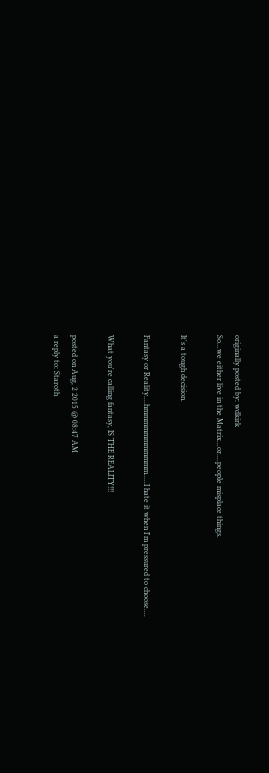originally posted by: wdkirk
So...we either live in the Matrix...or....people misplace things.

It's a tough decision.

Fantasy or Reality....hmmmmmmmmmmm.....I hate it when I'm pressured to choose....

What you're calling fantasy, IS THE REALITY!!!

posted on Aug, 2 2015 @ 08:47 AM
a reply to: Staroth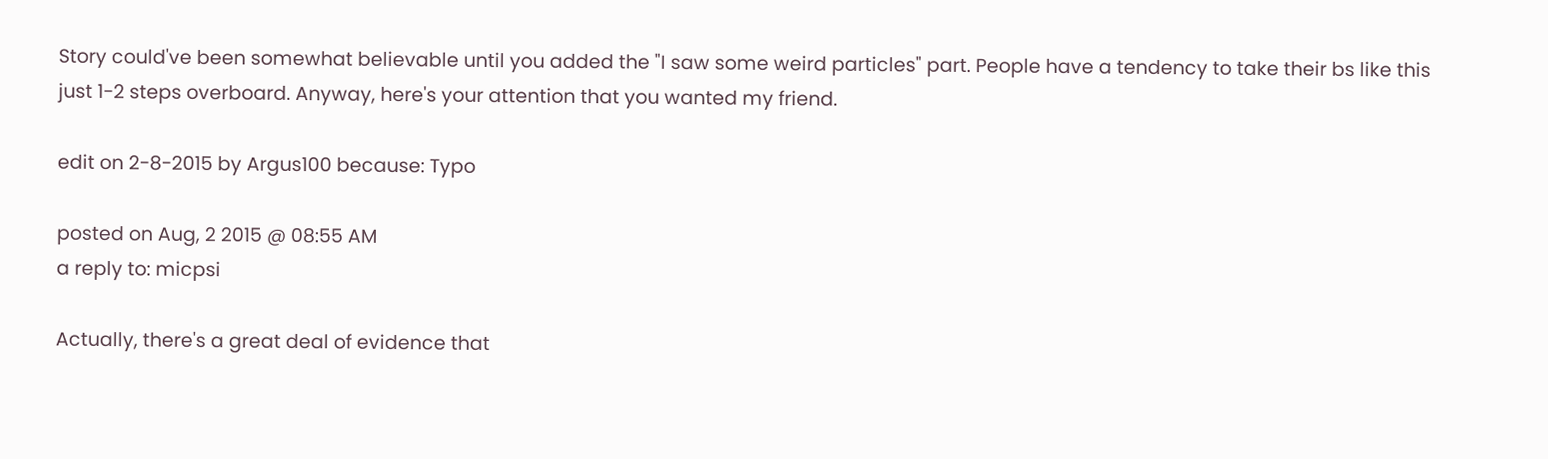Story could've been somewhat believable until you added the "I saw some weird particles" part. People have a tendency to take their bs like this just 1-2 steps overboard. Anyway, here's your attention that you wanted my friend.

edit on 2-8-2015 by Argus100 because: Typo

posted on Aug, 2 2015 @ 08:55 AM
a reply to: micpsi

Actually, there's a great deal of evidence that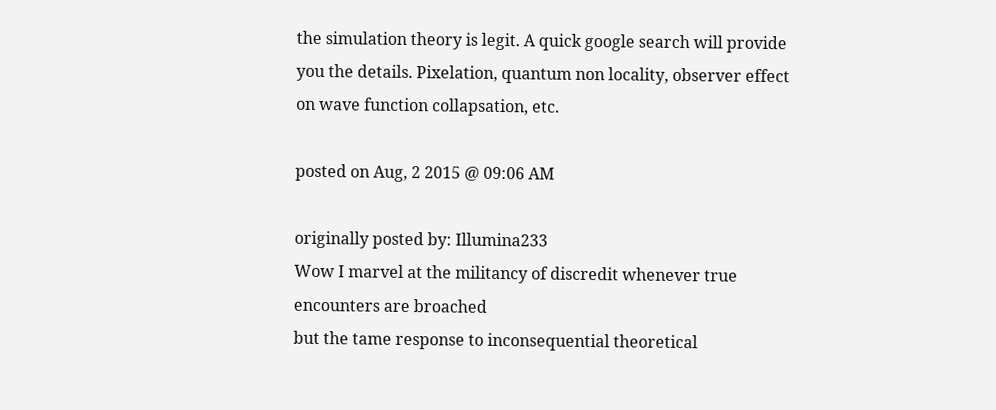the simulation theory is legit. A quick google search will provide you the details. Pixelation, quantum non locality, observer effect on wave function collapsation, etc.

posted on Aug, 2 2015 @ 09:06 AM

originally posted by: Illumina233
Wow I marvel at the militancy of discredit whenever true encounters are broached
but the tame response to inconsequential theoretical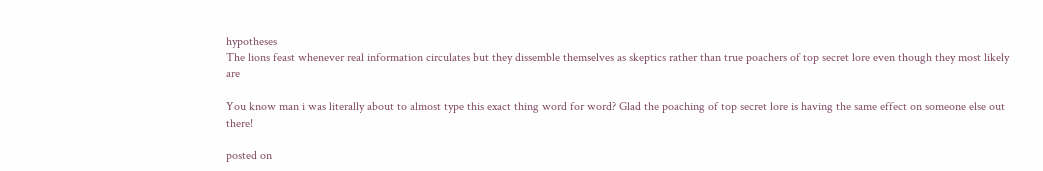hypotheses
The lions feast whenever real information circulates but they dissemble themselves as skeptics rather than true poachers of top secret lore even though they most likely are

You know man i was literally about to almost type this exact thing word for word? Glad the poaching of top secret lore is having the same effect on someone else out there!

posted on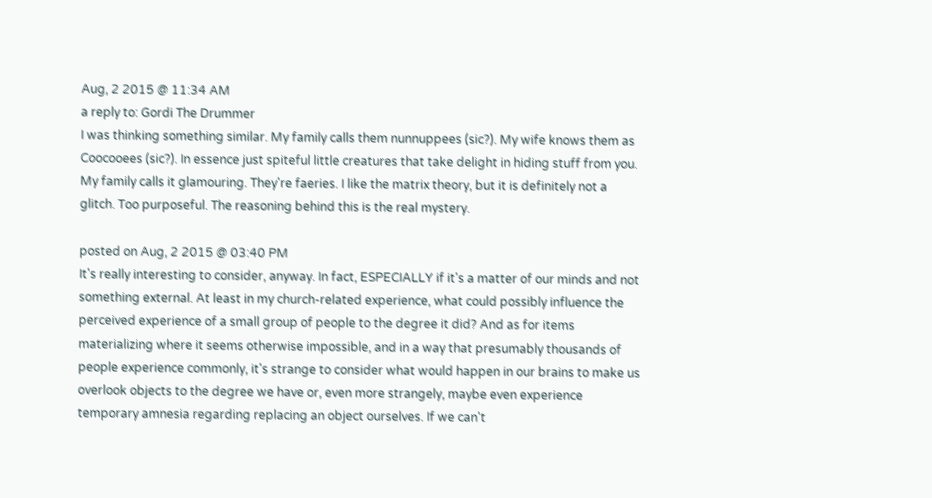Aug, 2 2015 @ 11:34 AM
a reply to: Gordi The Drummer
I was thinking something similar. My family calls them nunnuppees (sic?). My wife knows them as Coocooees (sic?). In essence just spiteful little creatures that take delight in hiding stuff from you. My family calls it glamouring. They're faeries. I like the matrix theory, but it is definitely not a glitch. Too purposeful. The reasoning behind this is the real mystery.

posted on Aug, 2 2015 @ 03:40 PM
It's really interesting to consider, anyway. In fact, ESPECIALLY if it's a matter of our minds and not something external. At least in my church-related experience, what could possibly influence the perceived experience of a small group of people to the degree it did? And as for items materializing where it seems otherwise impossible, and in a way that presumably thousands of people experience commonly, it's strange to consider what would happen in our brains to make us overlook objects to the degree we have or, even more strangely, maybe even experience temporary amnesia regarding replacing an object ourselves. If we can't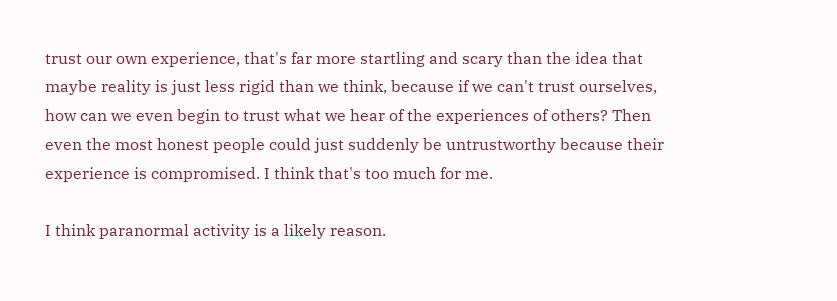trust our own experience, that's far more startling and scary than the idea that maybe reality is just less rigid than we think, because if we can't trust ourselves, how can we even begin to trust what we hear of the experiences of others? Then even the most honest people could just suddenly be untrustworthy because their experience is compromised. I think that's too much for me.

I think paranormal activity is a likely reason.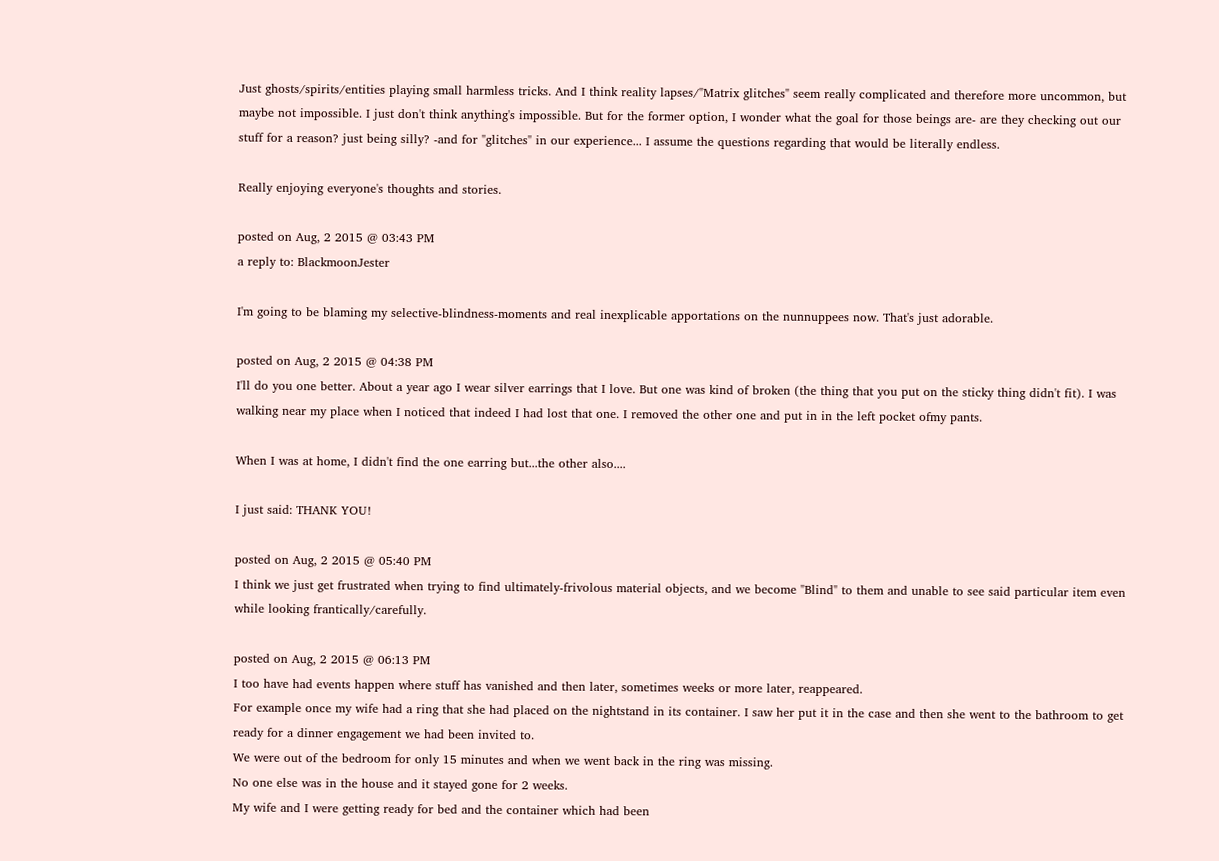Just ghosts/spirits/entities playing small harmless tricks. And I think reality lapses/"Matrix glitches" seem really complicated and therefore more uncommon, but maybe not impossible. I just don't think anything's impossible. But for the former option, I wonder what the goal for those beings are- are they checking out our stuff for a reason? just being silly? -and for "glitches" in our experience... I assume the questions regarding that would be literally endless.

Really enjoying everyone's thoughts and stories.

posted on Aug, 2 2015 @ 03:43 PM
a reply to: BlackmoonJester

I'm going to be blaming my selective-blindness-moments and real inexplicable apportations on the nunnuppees now. That's just adorable.

posted on Aug, 2 2015 @ 04:38 PM
I'll do you one better. About a year ago I wear silver earrings that I love. But one was kind of broken (the thing that you put on the sticky thing didn't fit). I was walking near my place when I noticed that indeed I had lost that one. I removed the other one and put in in the left pocket ofmy pants.

When I was at home, I didn't find the one earring but...the other also....

I just said: THANK YOU!

posted on Aug, 2 2015 @ 05:40 PM
I think we just get frustrated when trying to find ultimately-frivolous material objects, and we become "Blind" to them and unable to see said particular item even while looking frantically/carefully.

posted on Aug, 2 2015 @ 06:13 PM
I too have had events happen where stuff has vanished and then later, sometimes weeks or more later, reappeared.
For example once my wife had a ring that she had placed on the nightstand in its container. I saw her put it in the case and then she went to the bathroom to get ready for a dinner engagement we had been invited to.
We were out of the bedroom for only 15 minutes and when we went back in the ring was missing.
No one else was in the house and it stayed gone for 2 weeks.
My wife and I were getting ready for bed and the container which had been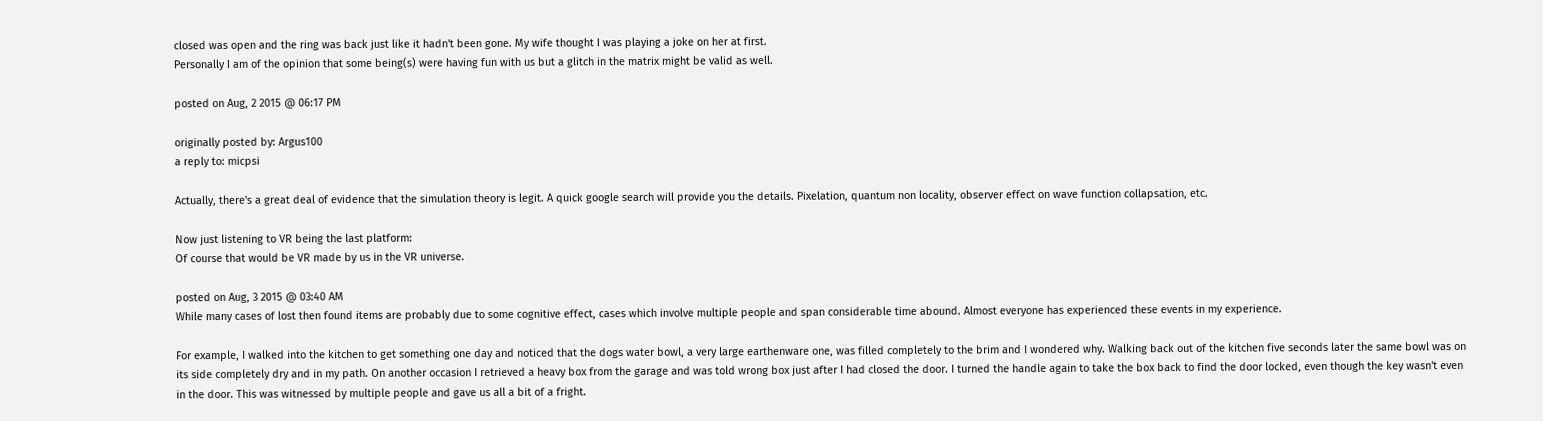closed was open and the ring was back just like it hadn't been gone. My wife thought I was playing a joke on her at first.
Personally I am of the opinion that some being(s) were having fun with us but a glitch in the matrix might be valid as well.

posted on Aug, 2 2015 @ 06:17 PM

originally posted by: Argus100
a reply to: micpsi

Actually, there's a great deal of evidence that the simulation theory is legit. A quick google search will provide you the details. Pixelation, quantum non locality, observer effect on wave function collapsation, etc.

Now just listening to VR being the last platform:
Of course that would be VR made by us in the VR universe.

posted on Aug, 3 2015 @ 03:40 AM
While many cases of lost then found items are probably due to some cognitive effect, cases which involve multiple people and span considerable time abound. Almost everyone has experienced these events in my experience.

For example, I walked into the kitchen to get something one day and noticed that the dogs water bowl, a very large earthenware one, was filled completely to the brim and I wondered why. Walking back out of the kitchen five seconds later the same bowl was on its side completely dry and in my path. On another occasion I retrieved a heavy box from the garage and was told wrong box just after I had closed the door. I turned the handle again to take the box back to find the door locked, even though the key wasn't even in the door. This was witnessed by multiple people and gave us all a bit of a fright.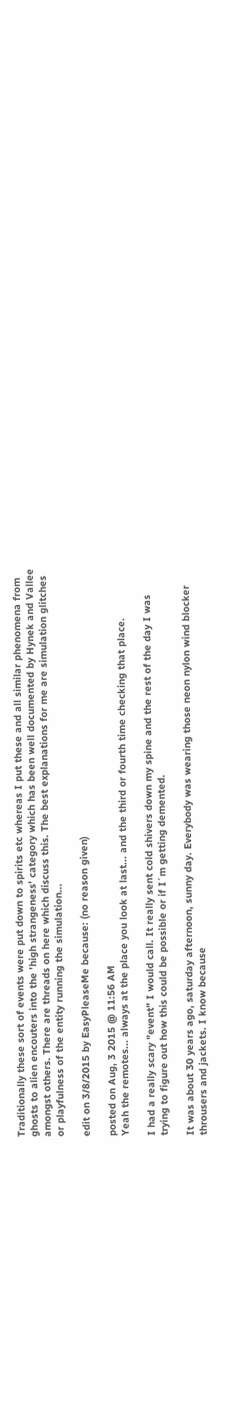Traditionally these sort of events were put down to spirits etc whereas I put these and all similar phenomena from ghosts to alien encouters into the 'high strangeness' category which has been well documented by Hynek and Vallee amongst others. There are threads on here which discuss this. The best explanations for me are simulation glitches or playfulness of the entity running the simulation...

edit on 3/8/2015 by EasyPleaseMe because: (no reason given)

posted on Aug, 3 2015 @ 11:56 AM
Yeah the remotes... always at the place you look at last... and the third or fourth time checking that place.

I had a really scary "event" I would call. It really sent cold shivers down my spine and the rest of the day I was trying to figure out how this could be possible or if I´m getting demented.

It was about 30 years ago, saturday afternoon, sunny day. Everybody was wearing those neon nylon wind blocker throusers and jackets. I know because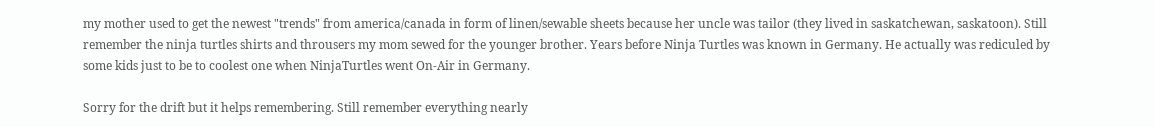my mother used to get the newest "trends" from america/canada in form of linen/sewable sheets because her uncle was tailor (they lived in saskatchewan, saskatoon). Still remember the ninja turtles shirts and throusers my mom sewed for the younger brother. Years before Ninja Turtles was known in Germany. He actually was rediculed by some kids just to be to coolest one when NinjaTurtles went On-Air in Germany.

Sorry for the drift but it helps remembering. Still remember everything nearly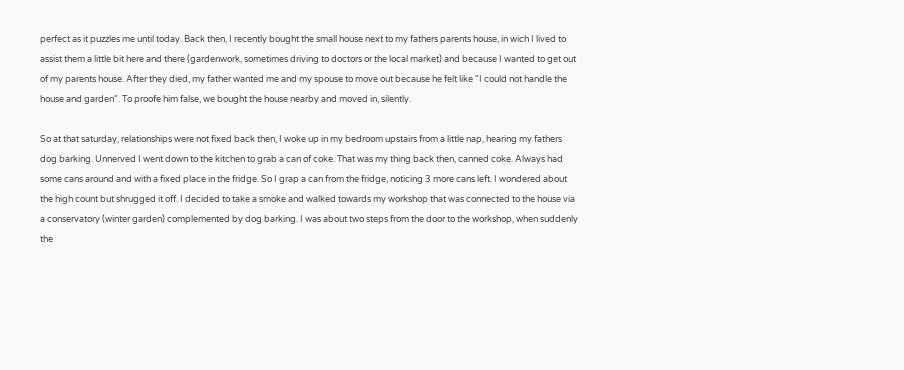perfect as it puzzles me until today. Back then, I recently bought the small house next to my fathers parents house, in wich I lived to assist them a little bit here and there (gardenwork, sometimes driving to doctors or the local market) and because I wanted to get out of my parents house. After they died, my father wanted me and my spouse to move out because he felt like "I could not handle the house and garden". To proofe him false, we bought the house nearby and moved in, silently.

So at that saturday, relationships were not fixed back then, I woke up in my bedroom upstairs from a little nap, hearing my fathers dog barking. Unnerved I went down to the kitchen to grab a can of coke. That was my thing back then, canned coke. Always had some cans around and with a fixed place in the fridge. So I grap a can from the fridge, noticing 3 more cans left. I wondered about the high count but shrugged it off. I decided to take a smoke and walked towards my workshop that was connected to the house via a conservatory (winter garden) complemented by dog barking. I was about two steps from the door to the workshop, when suddenly the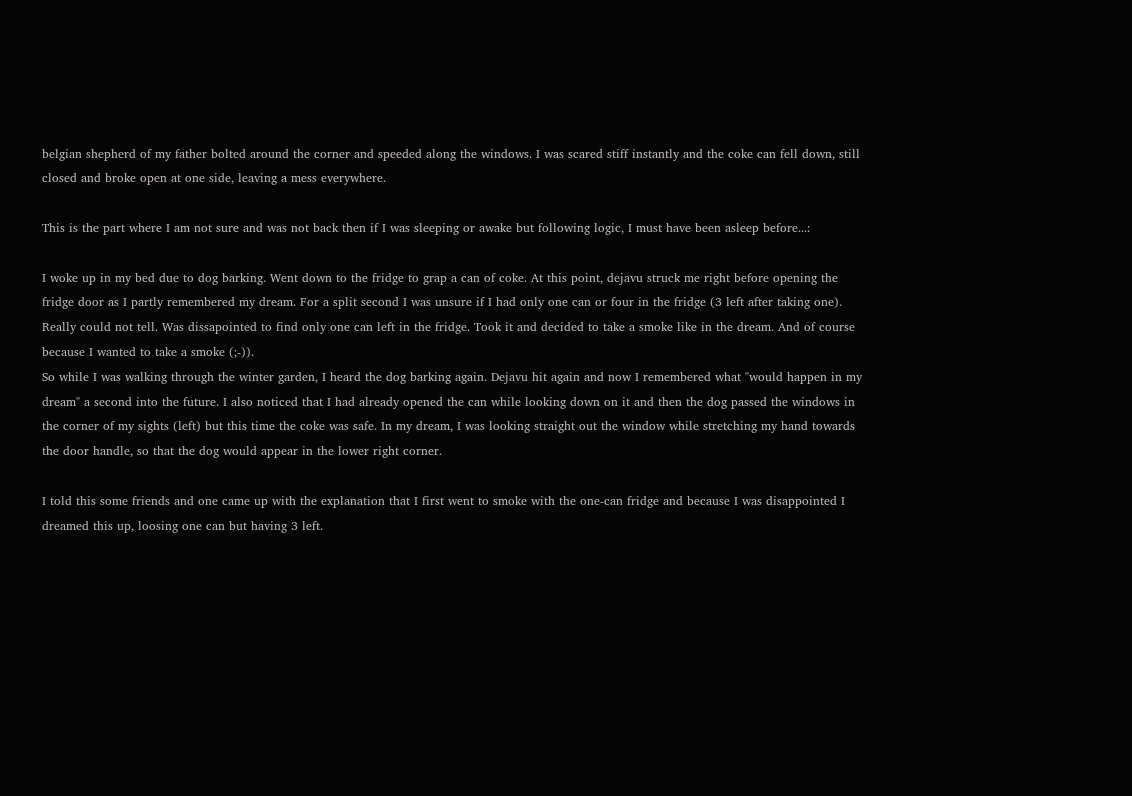belgian shepherd of my father bolted around the corner and speeded along the windows. I was scared stiff instantly and the coke can fell down, still closed and broke open at one side, leaving a mess everywhere.

This is the part where I am not sure and was not back then if I was sleeping or awake but following logic, I must have been asleep before...:

I woke up in my bed due to dog barking. Went down to the fridge to grap a can of coke. At this point, dejavu struck me right before opening the fridge door as I partly remembered my dream. For a split second I was unsure if I had only one can or four in the fridge (3 left after taking one). Really could not tell. Was dissapointed to find only one can left in the fridge. Took it and decided to take a smoke like in the dream. And of course because I wanted to take a smoke (;-)).
So while I was walking through the winter garden, I heard the dog barking again. Dejavu hit again and now I remembered what "would happen in my dream" a second into the future. I also noticed that I had already opened the can while looking down on it and then the dog passed the windows in the corner of my sights (left) but this time the coke was safe. In my dream, I was looking straight out the window while stretching my hand towards the door handle, so that the dog would appear in the lower right corner.

I told this some friends and one came up with the explanation that I first went to smoke with the one-can fridge and because I was disappointed I dreamed this up, loosing one can but having 3 left.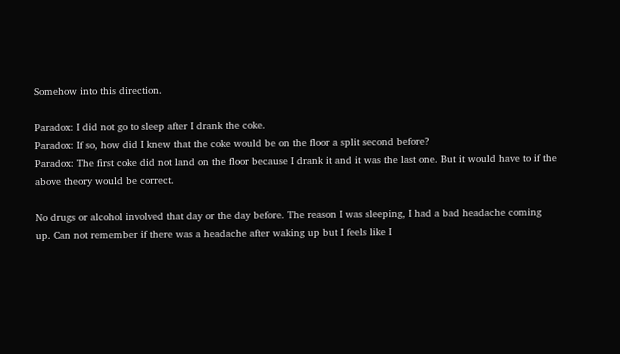Somehow into this direction.

Paradox: I did not go to sleep after I drank the coke.
Paradox: If so, how did I knew that the coke would be on the floor a split second before?
Paradox: The first coke did not land on the floor because I drank it and it was the last one. But it would have to if the above theory would be correct.

No drugs or alcohol involved that day or the day before. The reason I was sleeping, I had a bad headache coming up. Can not remember if there was a headache after waking up but I feels like I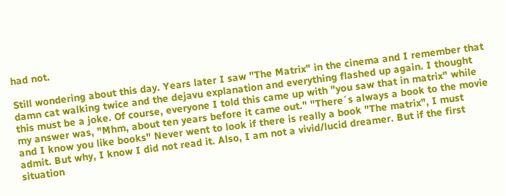had not.

Still wondering about this day. Years later I saw "The Matrix" in the cinema and I remember that damn cat walking twice and the dejavu explanation and everything flashed up again. I thought this must be a joke. Of course, everyone I told this came up with "you saw that in matrix" while my answer was, "Mhm, about ten years before it came out." "There´s always a book to the movie and I know you like books" Never went to look if there is really a book "The matrix", I must admit. But why, I know I did not read it. Also, I am not a vivid/lucid dreamer. But if the first situation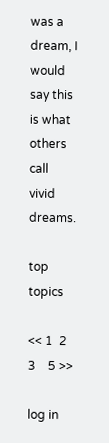was a dream, I would say this is what others call vivid dreams.

top topics

<< 1  2  3    5 >>

log in